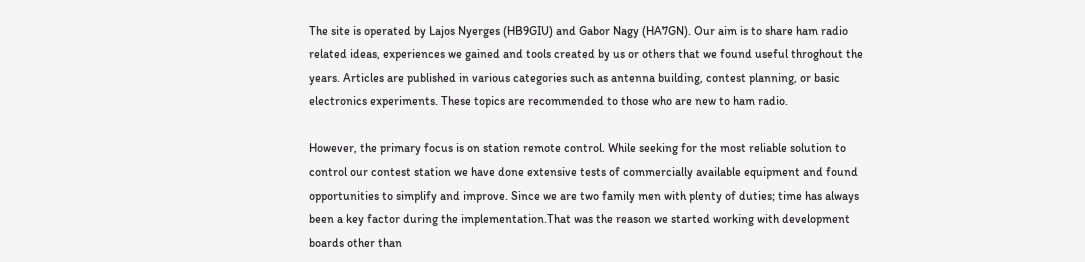The site is operated by Lajos Nyerges (HB9GIU) and Gabor Nagy (HA7GN). Our aim is to share ham radio related ideas, experiences we gained and tools created by us or others that we found useful throghout the years. Articles are published in various categories such as antenna building, contest planning, or basic electronics experiments. These topics are recommended to those who are new to ham radio.

However, the primary focus is on station remote control. While seeking for the most reliable solution to control our contest station we have done extensive tests of commercially available equipment and found opportunities to simplify and improve. Since we are two family men with plenty of duties; time has always been a key factor during the implementation.That was the reason we started working with development boards other than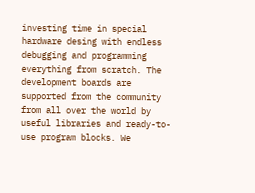investing time in special hardware desing with endless debugging and programming everything from scratch. The development boards are supported from the community from all over the world by useful libraries and ready-to-use program blocks. We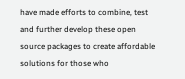have made efforts to combine, test and further develop these open source packages to create affordable solutions for those who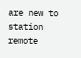are new to station remote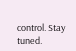control. Stay tuned.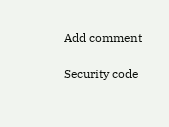Add comment

Security code